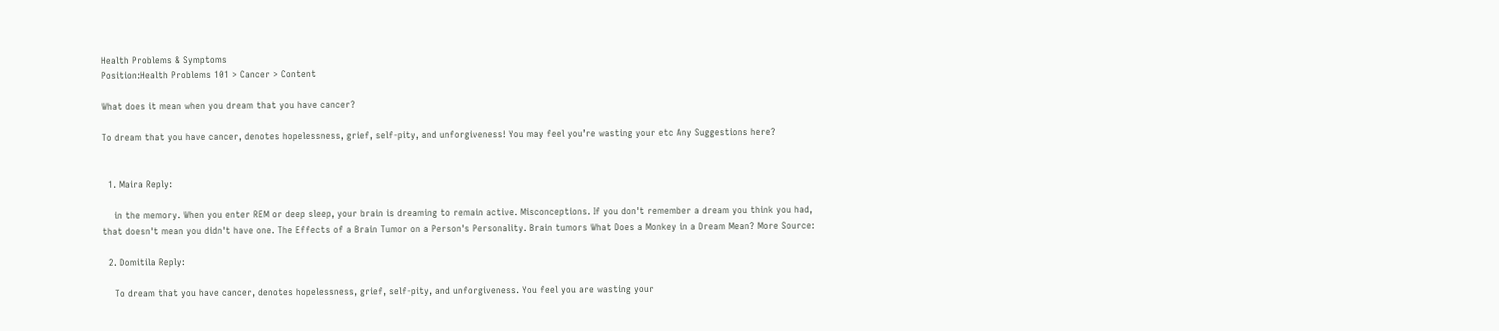Health Problems & Symptoms
Position:Health Problems 101 > Cancer > Content

What does it mean when you dream that you have cancer?

To dream that you have cancer, denotes hopelessness, grief, self-pity, and unforgiveness! You may feel you’re wasting your etc Any Suggestions here?


  1. Maira Reply:

    in the memory. When you enter REM or deep sleep, your brain is dreaming to remain active. Misconceptions. If you don't remember a dream you think you had, that doesn't mean you didn't have one. The Effects of a Brain Tumor on a Person's Personality. Brain tumors What Does a Monkey in a Dream Mean? More Source:

  2. Domitila Reply:

    To dream that you have cancer, denotes hopelessness, grief, self-pity, and unforgiveness. You feel you are wasting your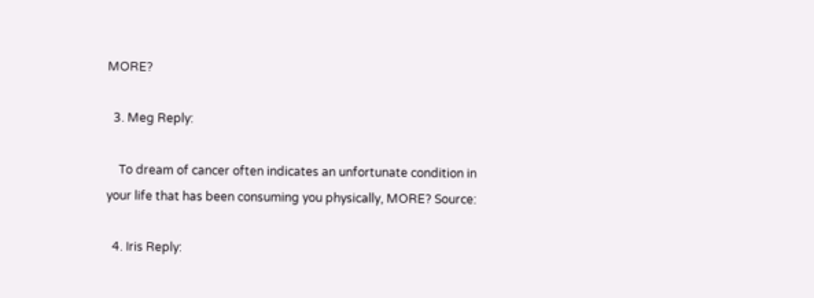MORE?

  3. Meg Reply:

    To dream of cancer often indicates an unfortunate condition in your life that has been consuming you physically, MORE? Source:

  4. Iris Reply: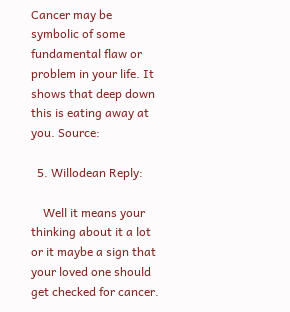Cancer may be symbolic of some fundamental flaw or problem in your life. It shows that deep down this is eating away at you. Source:

  5. Willodean Reply:

    Well it means your thinking about it a lot or it maybe a sign that your loved one should get checked for cancer.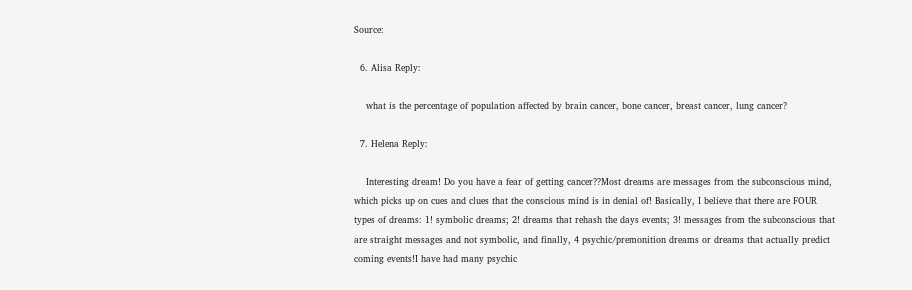Source:

  6. Alisa Reply:

    what is the percentage of population affected by brain cancer, bone cancer, breast cancer, lung cancer?

  7. Helena Reply:

    Interesting dream! Do you have a fear of getting cancer??Most dreams are messages from the subconscious mind, which picks up on cues and clues that the conscious mind is in denial of! Basically, I believe that there are FOUR types of dreams: 1! symbolic dreams; 2! dreams that rehash the days events; 3! messages from the subconscious that are straight messages and not symbolic, and finally, 4 psychic/premonition dreams or dreams that actually predict coming events!I have had many psychic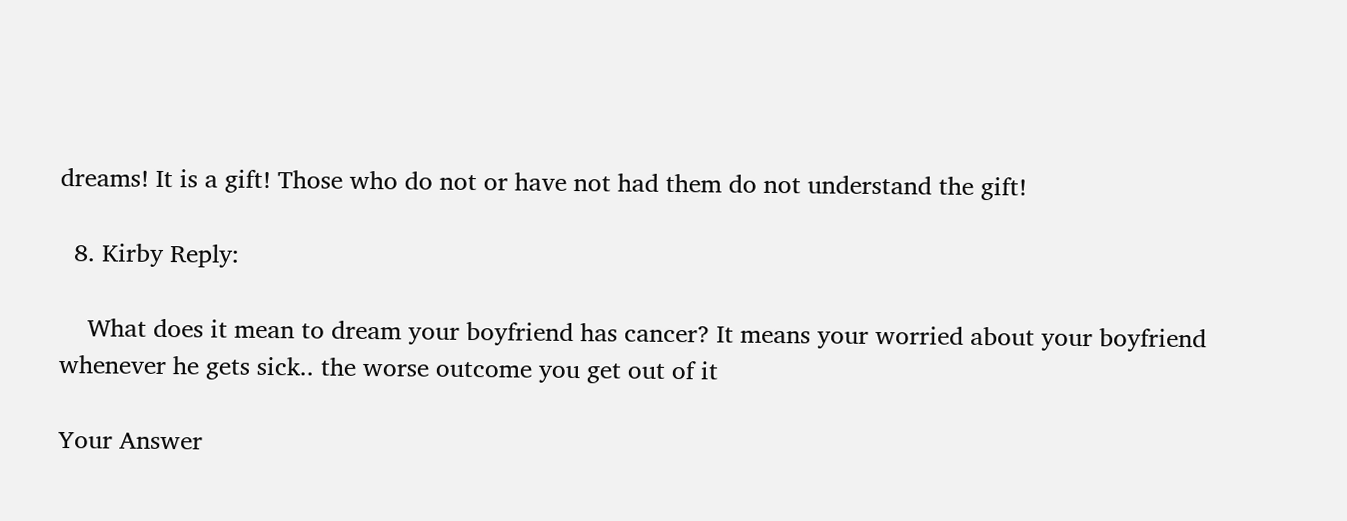dreams! It is a gift! Those who do not or have not had them do not understand the gift!

  8. Kirby Reply:

    What does it mean to dream your boyfriend has cancer? It means your worried about your boyfriend whenever he gets sick.. the worse outcome you get out of it

Your Answer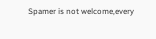Spamer is not welcome,every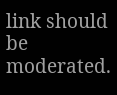link should be moderated.